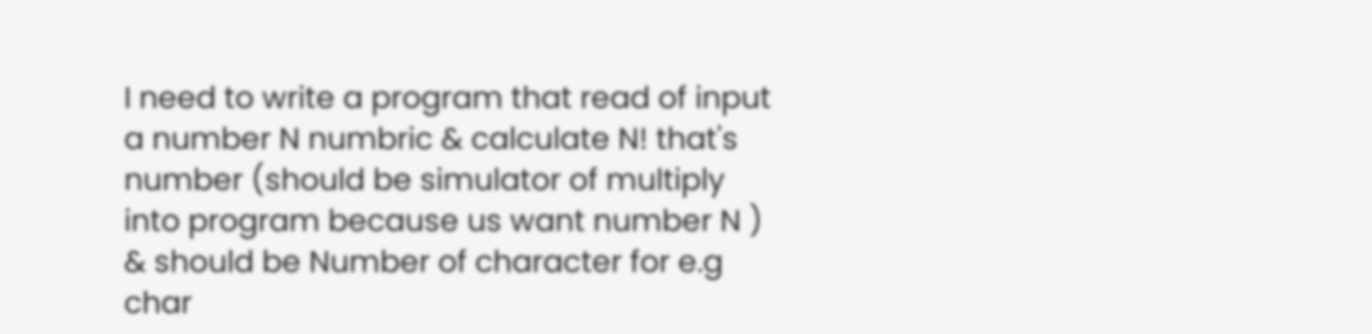I need to write a program that read of input a number N numbric & calculate N! that's number (should be simulator of multiply into program because us want number N )
& should be Number of character for e.g char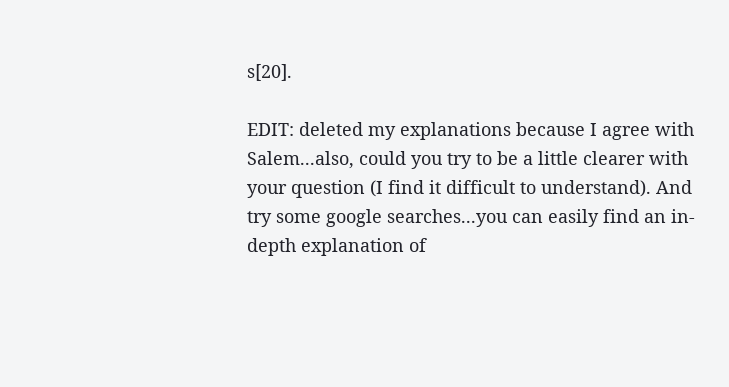s[20].

EDIT: deleted my explanations because I agree with Salem...also, could you try to be a little clearer with your question (I find it difficult to understand). And try some google searches...you can easily find an in-depth explanation of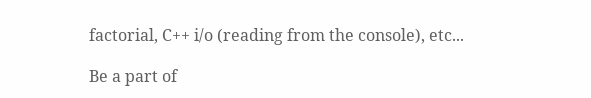factorial, C++ i/o (reading from the console), etc...

Be a part of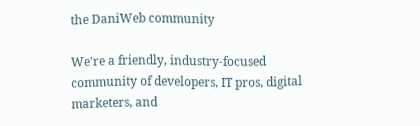the DaniWeb community

We're a friendly, industry-focused community of developers, IT pros, digital marketers, and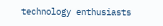technology enthusiasts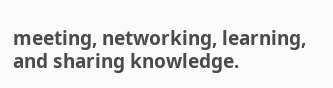meeting, networking, learning, and sharing knowledge.